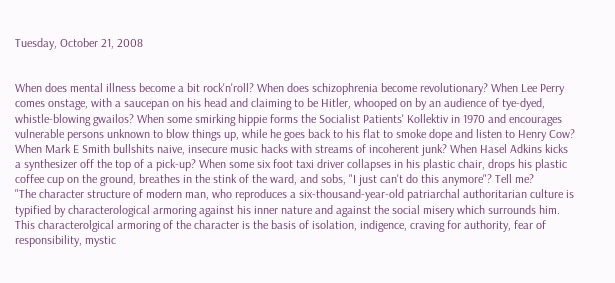Tuesday, October 21, 2008


When does mental illness become a bit rock'n'roll? When does schizophrenia become revolutionary? When Lee Perry comes onstage, with a saucepan on his head and claiming to be Hitler, whooped on by an audience of tye-dyed, whistle-blowing gwailos? When some smirking hippie forms the Socialist Patients' Kollektiv in 1970 and encourages vulnerable persons unknown to blow things up, while he goes back to his flat to smoke dope and listen to Henry Cow? When Mark E Smith bullshits naive, insecure music hacks with streams of incoherent junk? When Hasel Adkins kicks a synthesizer off the top of a pick-up? When some six foot taxi driver collapses in his plastic chair, drops his plastic coffee cup on the ground, breathes in the stink of the ward, and sobs, "I just can't do this anymore"? Tell me?
"The character structure of modern man, who reproduces a six-thousand-year-old patriarchal authoritarian culture is typified by characterological armoring against his inner nature and against the social misery which surrounds him. This characterolgical armoring of the character is the basis of isolation, indigence, craving for authority, fear of responsibility, mystic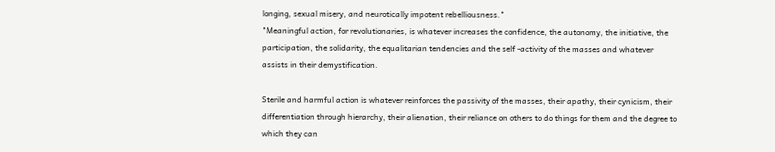longing, sexual misery, and neurotically impotent rebelliousness."
"Meaningful action, for revolutionaries, is whatever increases the confidence, the autonomy, the initiative, the participation, the solidarity, the equalitarian tendencies and the self -activity of the masses and whatever assists in their demystification.

Sterile and harmful action is whatever reinforces the passivity of the masses, their apathy, their cynicism, their differentiation through hierarchy, their alienation, their reliance on others to do things for them and the degree to which they can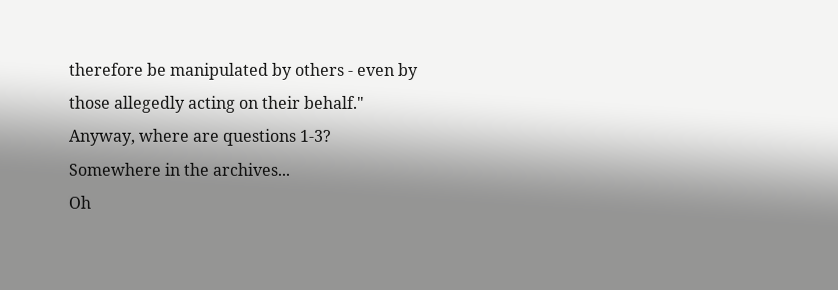therefore be manipulated by others - even by those allegedly acting on their behalf."
Anyway, where are questions 1-3?
Somewhere in the archives...
Oh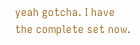yeah gotcha. I have the complete set now.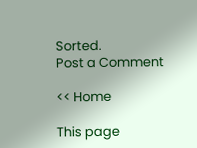Sorted.
Post a Comment

<< Home

This page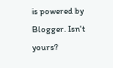is powered by Blogger. Isn't yours?